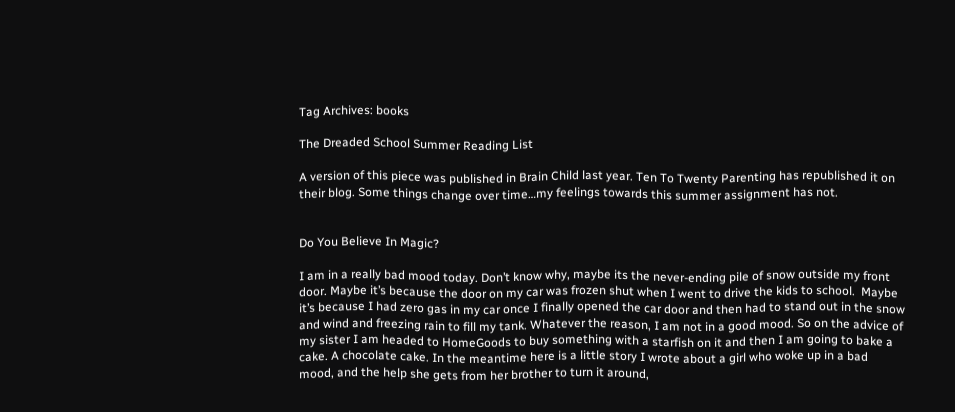Tag Archives: books

The Dreaded School Summer Reading List

A version of this piece was published in Brain Child last year. Ten To Twenty Parenting has republished it on their blog. Some things change over time…my feelings towards this summer assignment has not.


Do You Believe In Magic?

I am in a really bad mood today. Don’t know why, maybe its the never-ending pile of snow outside my front door. Maybe it’s because the door on my car was frozen shut when I went to drive the kids to school.  Maybe it’s because I had zero gas in my car once I finally opened the car door and then had to stand out in the snow and wind and freezing rain to fill my tank. Whatever the reason, I am not in a good mood. So on the advice of my sister I am headed to HomeGoods to buy something with a starfish on it and then I am going to bake a cake. A chocolate cake. In the meantime here is a little story I wrote about a girl who woke up in a bad mood, and the help she gets from her brother to turn it around,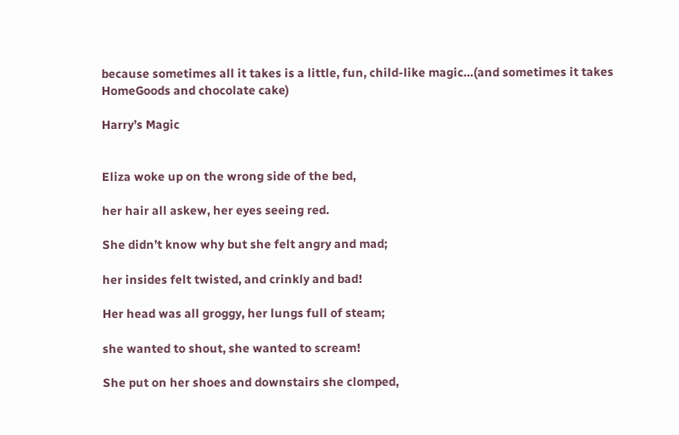because sometimes all it takes is a little, fun, child-like magic…(and sometimes it takes HomeGoods and chocolate cake)

Harry’s Magic


Eliza woke up on the wrong side of the bed,

her hair all askew, her eyes seeing red.

She didn’t know why but she felt angry and mad;

her insides felt twisted, and crinkly and bad!

Her head was all groggy, her lungs full of steam;

she wanted to shout, she wanted to scream!

She put on her shoes and downstairs she clomped,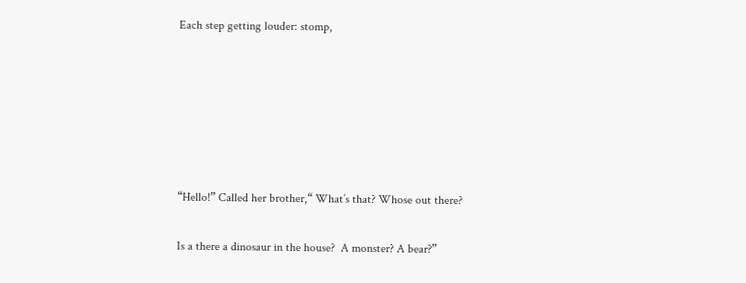Each step getting louder: stomp,






“Hello!” Called her brother,“ What’s that? Whose out there?

Is a there a dinosaur in the house?  A monster? A bear?”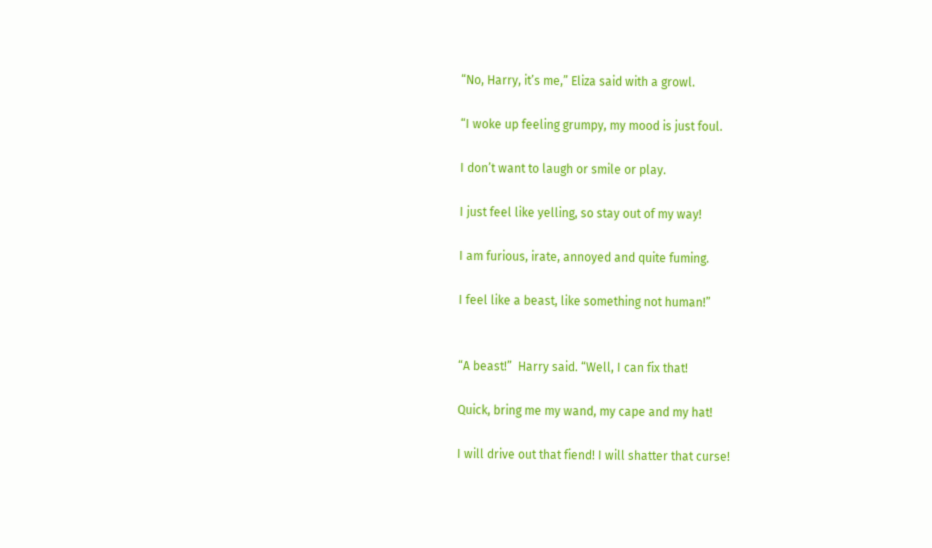“No, Harry, it’s me,” Eliza said with a growl.

“I woke up feeling grumpy, my mood is just foul.

I don’t want to laugh or smile or play.

I just feel like yelling, so stay out of my way!

I am furious, irate, annoyed and quite fuming.

I feel like a beast, like something not human!”


“A beast!”  Harry said. “Well, I can fix that!

Quick, bring me my wand, my cape and my hat!

I will drive out that fiend! I will shatter that curse!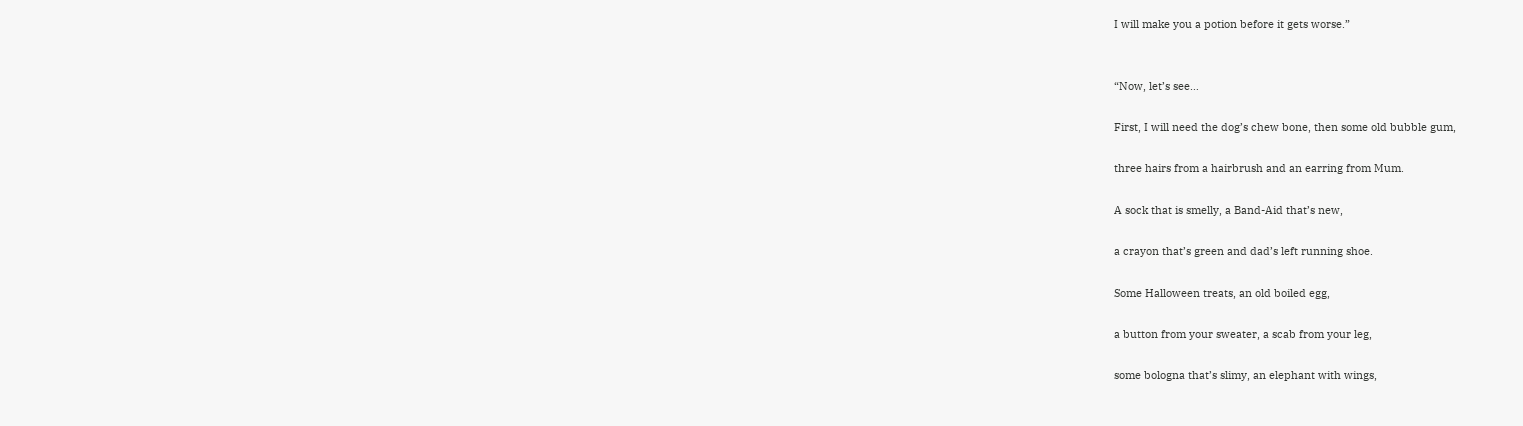I will make you a potion before it gets worse.”


“Now, let’s see…

First, I will need the dog’s chew bone, then some old bubble gum,

three hairs from a hairbrush and an earring from Mum.

A sock that is smelly, a Band-Aid that’s new,

a crayon that’s green and dad’s left running shoe.

Some Halloween treats, an old boiled egg,

a button from your sweater, a scab from your leg,

some bologna that’s slimy, an elephant with wings,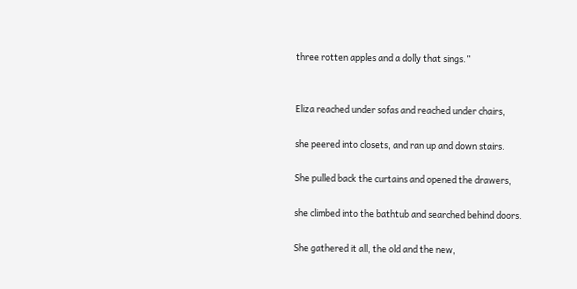three rotten apples and a dolly that sings.”


Eliza reached under sofas and reached under chairs,

she peered into closets, and ran up and down stairs.

She pulled back the curtains and opened the drawers,

she climbed into the bathtub and searched behind doors.

She gathered it all, the old and the new,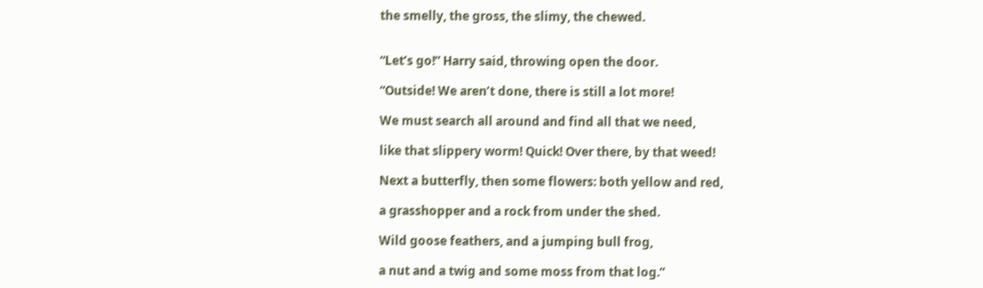the smelly, the gross, the slimy, the chewed.


“Let’s go!” Harry said, throwing open the door.

“Outside! We aren’t done, there is still a lot more!

We must search all around and find all that we need,

like that slippery worm! Quick! Over there, by that weed!

Next a butterfly, then some flowers: both yellow and red,

a grasshopper and a rock from under the shed.

Wild goose feathers, and a jumping bull frog,

a nut and a twig and some moss from that log.”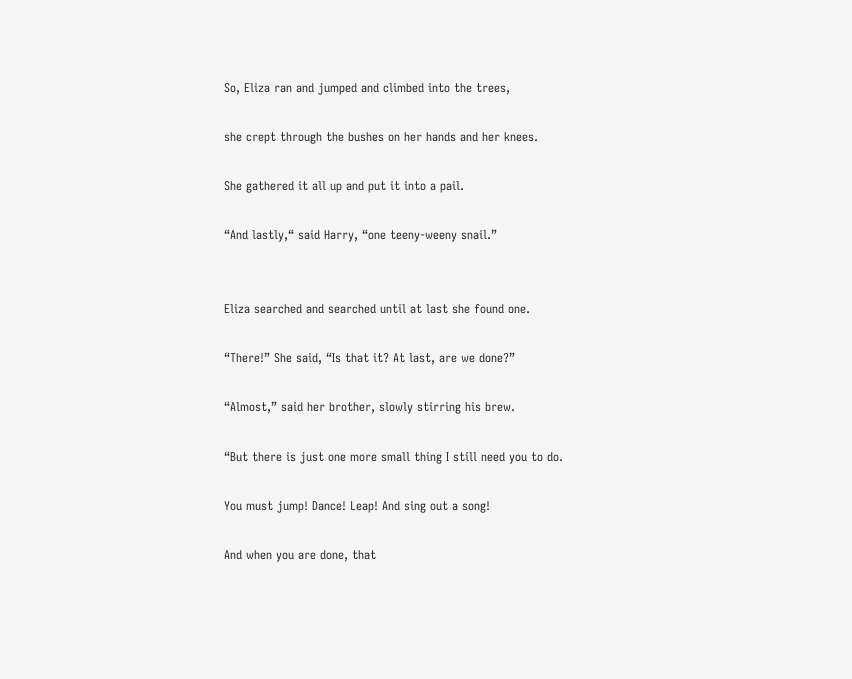So, Eliza ran and jumped and climbed into the trees,

she crept through the bushes on her hands and her knees.

She gathered it all up and put it into a pail.

“And lastly,“ said Harry, “one teeny-weeny snail.”


Eliza searched and searched until at last she found one.

“There!” She said, “Is that it? At last, are we done?”

“Almost,” said her brother, slowly stirring his brew.

“But there is just one more small thing I still need you to do.

You must jump! Dance! Leap! And sing out a song!

And when you are done, that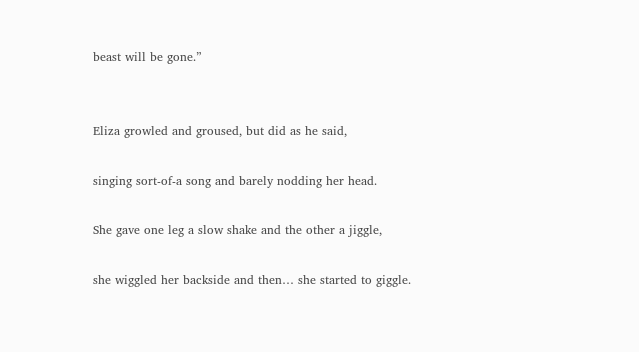beast will be gone.”


Eliza growled and groused, but did as he said,

singing sort-of-a song and barely nodding her head.

She gave one leg a slow shake and the other a jiggle,

she wiggled her backside and then… she started to giggle.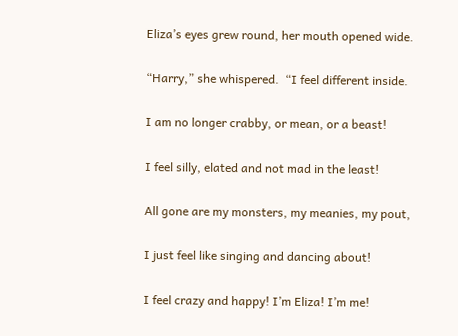Eliza’s eyes grew round, her mouth opened wide.

“Harry,” she whispered.  “I feel different inside.

I am no longer crabby, or mean, or a beast!

I feel silly, elated and not mad in the least!

All gone are my monsters, my meanies, my pout,

I just feel like singing and dancing about!

I feel crazy and happy! I’m Eliza! I’m me!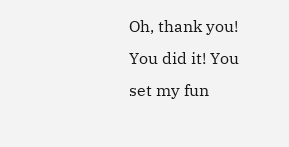Oh, thank you! You did it! You set my fun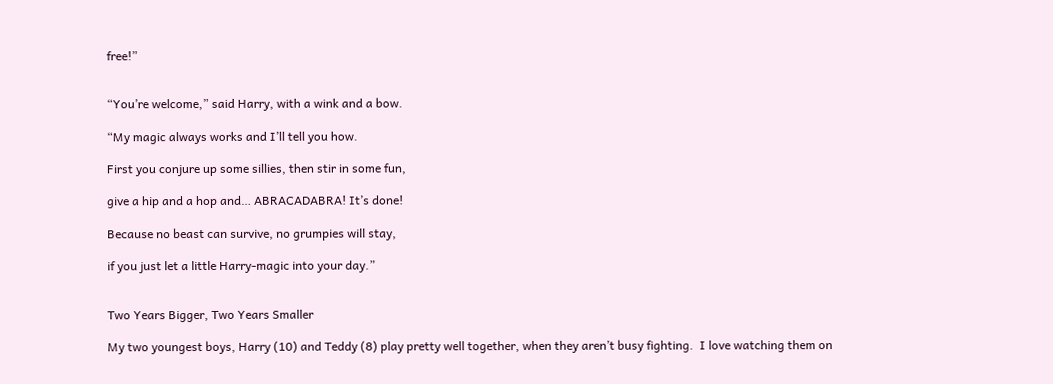free!”


“You’re welcome,” said Harry, with a wink and a bow.

“My magic always works and I’ll tell you how.

First you conjure up some sillies, then stir in some fun,

give a hip and a hop and… ABRACADABRA! It’s done!

Because no beast can survive, no grumpies will stay,

if you just let a little Harry-magic into your day.”


Two Years Bigger, Two Years Smaller

My two youngest boys, Harry (10) and Teddy (8) play pretty well together, when they aren’t busy fighting.  I love watching them on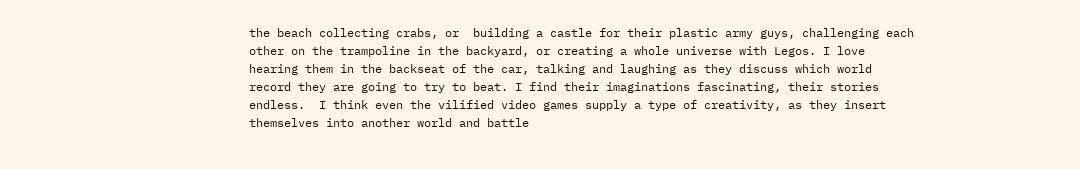the beach collecting crabs, or  building a castle for their plastic army guys, challenging each other on the trampoline in the backyard, or creating a whole universe with Legos. I love hearing them in the backseat of the car, talking and laughing as they discuss which world record they are going to try to beat. I find their imaginations fascinating, their stories endless.  I think even the vilified video games supply a type of creativity, as they insert themselves into another world and battle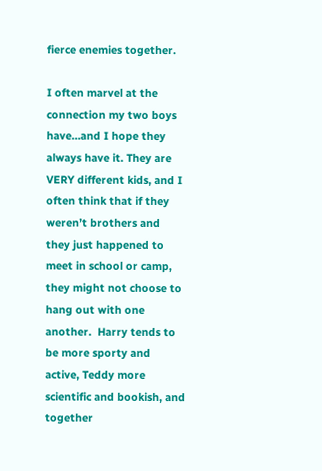fierce enemies together.

I often marvel at the connection my two boys have…and I hope they always have it. They are VERY different kids, and I often think that if they weren’t brothers and they just happened to meet in school or camp, they might not choose to hang out with one another.  Harry tends to be more sporty and active, Teddy more scientific and bookish, and together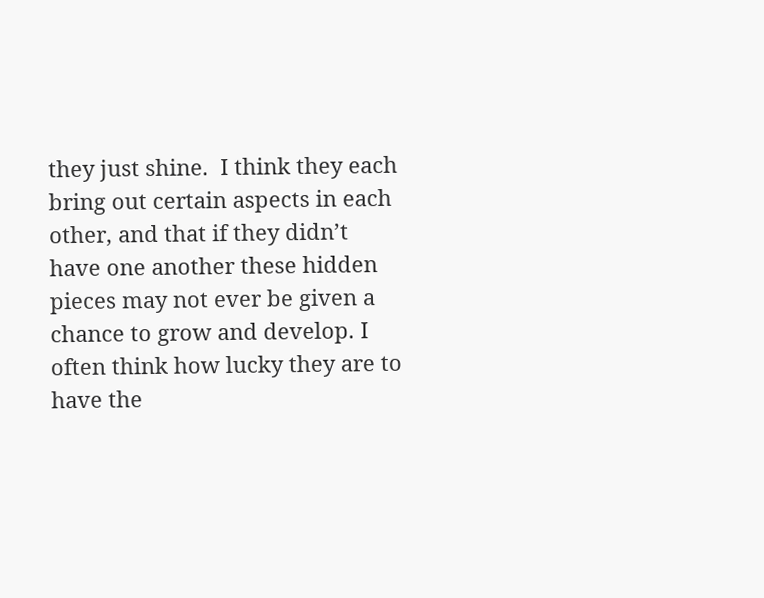they just shine.  I think they each bring out certain aspects in each other, and that if they didn’t have one another these hidden pieces may not ever be given a chance to grow and develop. I often think how lucky they are to have the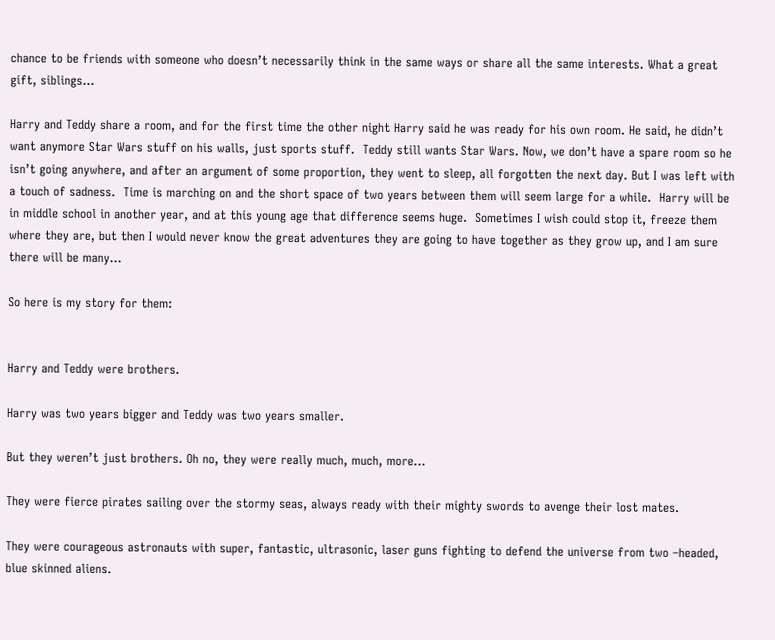chance to be friends with someone who doesn’t necessarily think in the same ways or share all the same interests. What a great gift, siblings…

Harry and Teddy share a room, and for the first time the other night Harry said he was ready for his own room. He said, he didn’t want anymore Star Wars stuff on his walls, just sports stuff.  Teddy still wants Star Wars. Now, we don’t have a spare room so he isn’t going anywhere, and after an argument of some proportion, they went to sleep, all forgotten the next day. But I was left with a touch of sadness.  Time is marching on and the short space of two years between them will seem large for a while.  Harry will be in middle school in another year, and at this young age that difference seems huge.  Sometimes I wish could stop it, freeze them where they are, but then I would never know the great adventures they are going to have together as they grow up, and I am sure there will be many…

So here is my story for them:


Harry and Teddy were brothers.

Harry was two years bigger and Teddy was two years smaller.

But they weren’t just brothers. Oh no, they were really much, much, more…

They were fierce pirates sailing over the stormy seas, always ready with their mighty swords to avenge their lost mates.

They were courageous astronauts with super, fantastic, ultrasonic, laser guns fighting to defend the universe from two –headed, blue skinned aliens.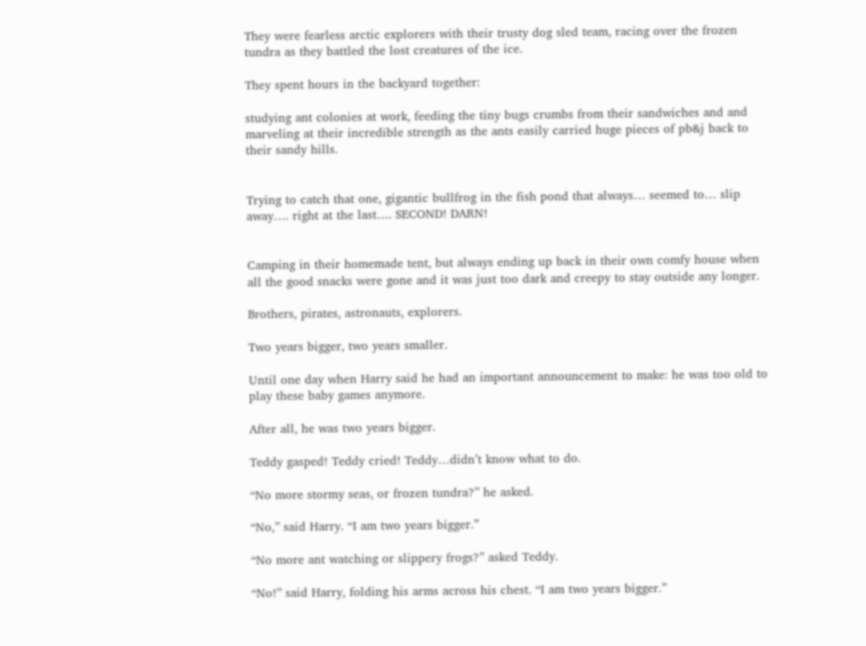They were fearless arctic explorers with their trusty dog sled team, racing over the frozen tundra as they battled the lost creatures of the ice.

They spent hours in the backyard together:

studying ant colonies at work, feeding the tiny bugs crumbs from their sandwiches and and marveling at their incredible strength as the ants easily carried huge pieces of pb&j back to their sandy hills.


Trying to catch that one, gigantic bullfrog in the fish pond that always… seemed to… slip away…. right at the last…. SECOND! DARN!


Camping in their homemade tent, but always ending up back in their own comfy house when all the good snacks were gone and it was just too dark and creepy to stay outside any longer.

Brothers, pirates, astronauts, explorers.

Two years bigger, two years smaller.

Until one day when Harry said he had an important announcement to make: he was too old to play these baby games anymore.

After all, he was two years bigger.

Teddy gasped! Teddy cried! Teddy…didn’t know what to do.

“No more stormy seas, or frozen tundra?” he asked.

“No,” said Harry. “I am two years bigger.”

“No more ant watching or slippery frogs?” asked Teddy.

“No!” said Harry, folding his arms across his chest. “I am two years bigger.”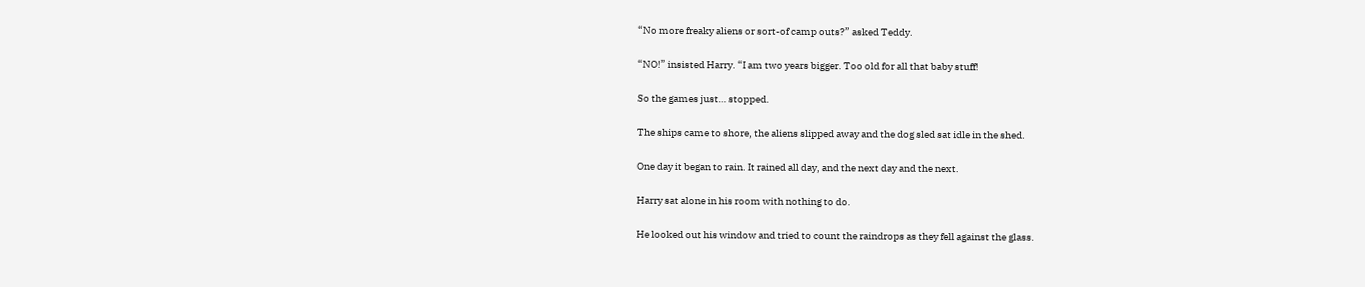“No more freaky aliens or sort-of camp outs?” asked Teddy.

“NO!” insisted Harry. “I am two years bigger. Too old for all that baby stuff!

So the games just… stopped.

The ships came to shore, the aliens slipped away and the dog sled sat idle in the shed.

One day it began to rain. It rained all day, and the next day and the next.

Harry sat alone in his room with nothing to do.

He looked out his window and tried to count the raindrops as they fell against the glass.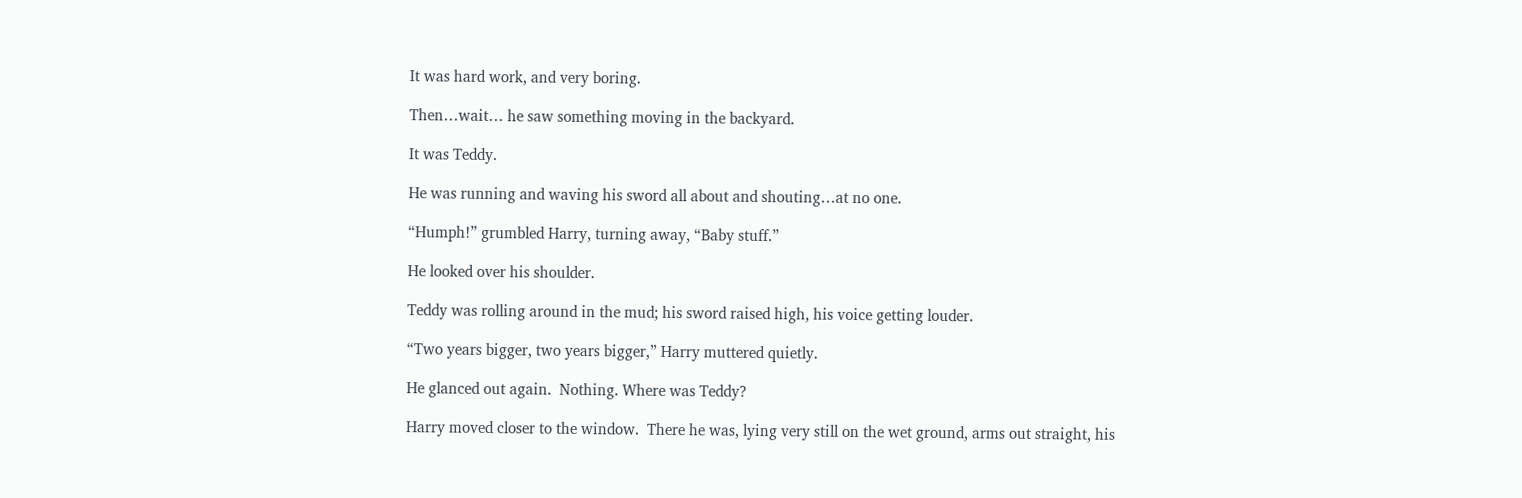It was hard work, and very boring.

Then…wait… he saw something moving in the backyard.

It was Teddy.

He was running and waving his sword all about and shouting…at no one.

“Humph!” grumbled Harry, turning away, “Baby stuff.”

He looked over his shoulder.

Teddy was rolling around in the mud; his sword raised high, his voice getting louder.

“Two years bigger, two years bigger,” Harry muttered quietly.

He glanced out again.  Nothing. Where was Teddy?

Harry moved closer to the window.  There he was, lying very still on the wet ground, arms out straight, his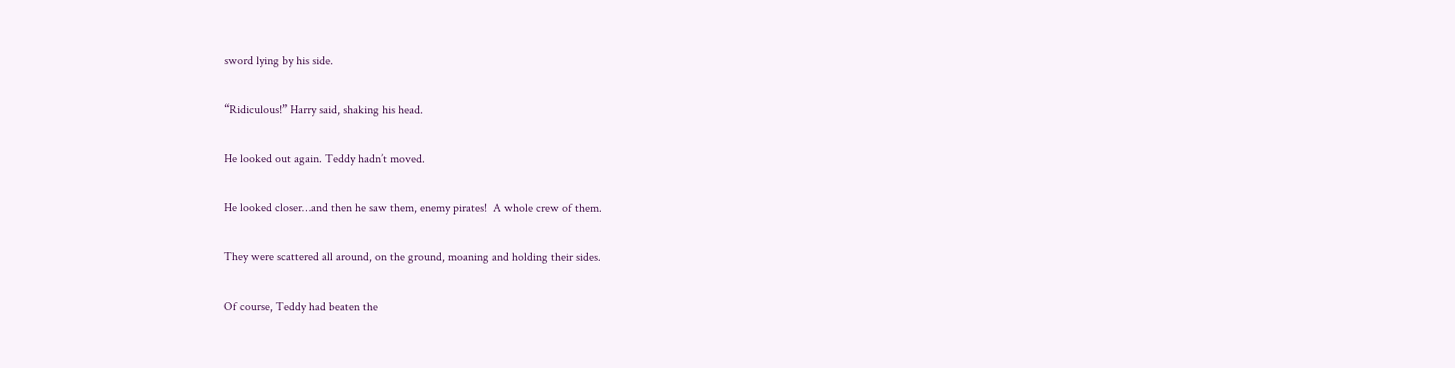sword lying by his side.

“Ridiculous!” Harry said, shaking his head.

He looked out again. Teddy hadn’t moved.

He looked closer…and then he saw them, enemy pirates!  A whole crew of them.

They were scattered all around, on the ground, moaning and holding their sides.

Of course, Teddy had beaten the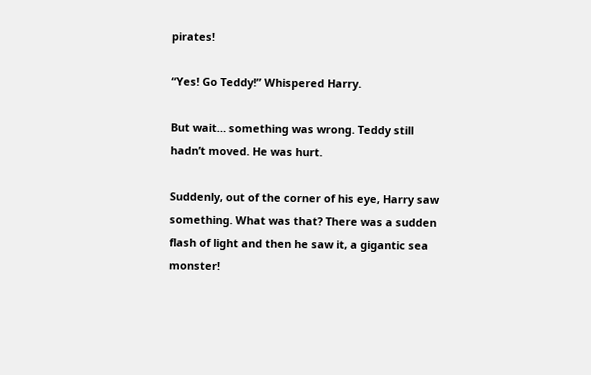pirates!

“Yes! Go Teddy!” Whispered Harry.

But wait… something was wrong. Teddy still hadn’t moved. He was hurt.

Suddenly, out of the corner of his eye, Harry saw something. What was that? There was a sudden flash of light and then he saw it, a gigantic sea monster!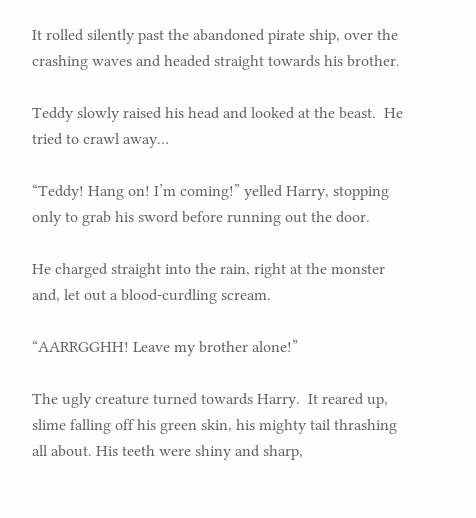It rolled silently past the abandoned pirate ship, over the crashing waves and headed straight towards his brother.

Teddy slowly raised his head and looked at the beast.  He tried to crawl away…

“Teddy! Hang on! I’m coming!” yelled Harry, stopping only to grab his sword before running out the door.

He charged straight into the rain, right at the monster and, let out a blood-curdling scream.

“AARRGGHH! Leave my brother alone!”

The ugly creature turned towards Harry.  It reared up, slime falling off his green skin, his mighty tail thrashing all about. His teeth were shiny and sharp,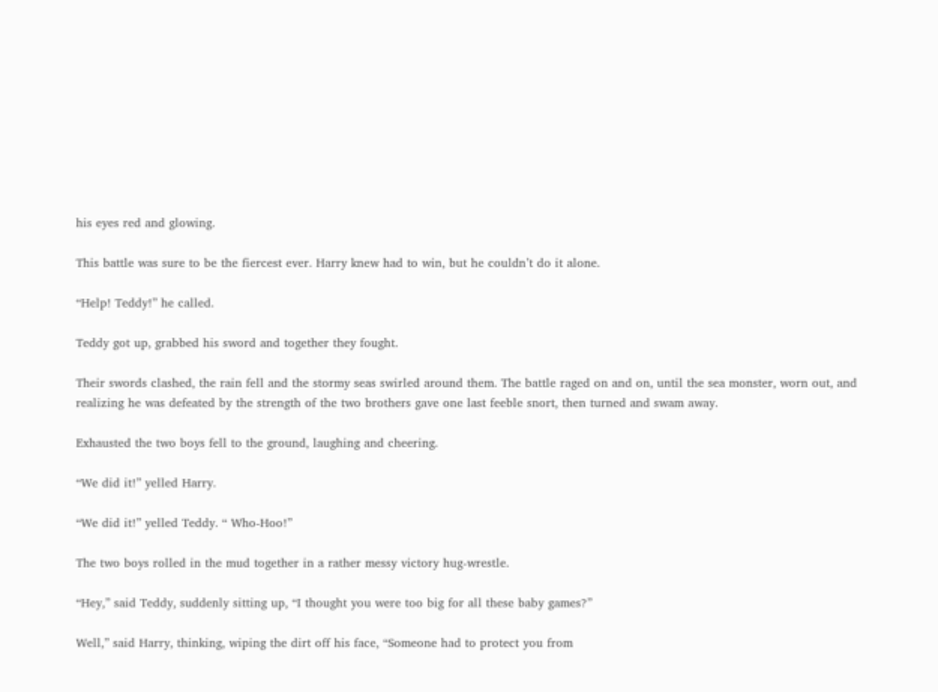his eyes red and glowing.

This battle was sure to be the fiercest ever. Harry knew had to win, but he couldn’t do it alone.

“Help! Teddy!” he called.

Teddy got up, grabbed his sword and together they fought.

Their swords clashed, the rain fell and the stormy seas swirled around them. The battle raged on and on, until the sea monster, worn out, and realizing he was defeated by the strength of the two brothers gave one last feeble snort, then turned and swam away.

Exhausted the two boys fell to the ground, laughing and cheering.

“We did it!” yelled Harry.

“We did it!” yelled Teddy. “ Who-Hoo!”

The two boys rolled in the mud together in a rather messy victory hug-wrestle.

“Hey,” said Teddy, suddenly sitting up, “I thought you were too big for all these baby games?”

Well,” said Harry, thinking, wiping the dirt off his face, “Someone had to protect you from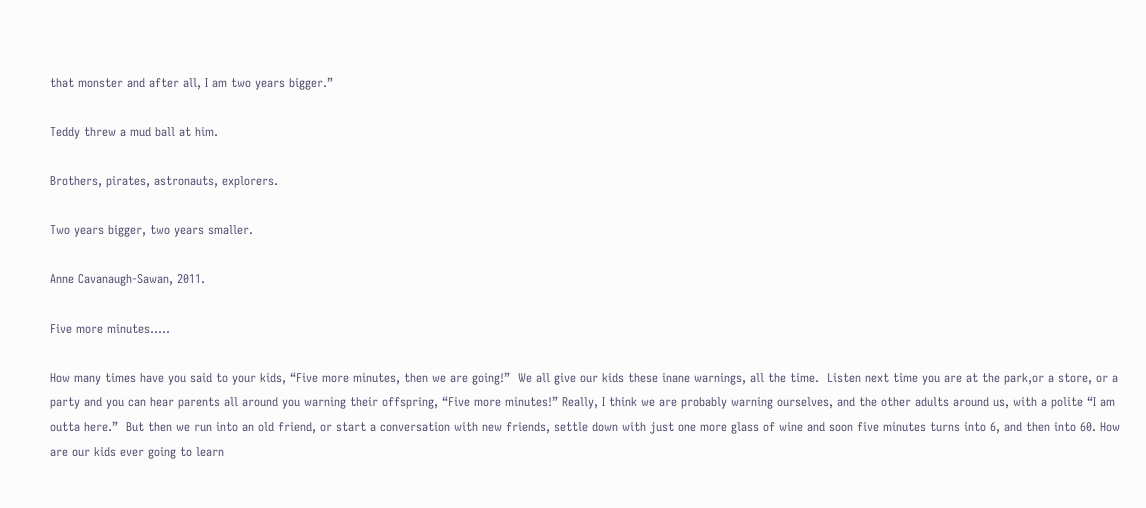that monster and after all, I am two years bigger.”

Teddy threw a mud ball at him.

Brothers, pirates, astronauts, explorers.

Two years bigger, two years smaller.

Anne Cavanaugh-Sawan, 2011.

Five more minutes…..

How many times have you said to your kids, “Five more minutes, then we are going!”  We all give our kids these inane warnings, all the time.  Listen next time you are at the park,or a store, or a party and you can hear parents all around you warning their offspring, “Five more minutes!” Really, I think we are probably warning ourselves, and the other adults around us, with a polite “I am outta here.”  But then we run into an old friend, or start a conversation with new friends, settle down with just one more glass of wine and soon five minutes turns into 6, and then into 60. How are our kids ever going to learn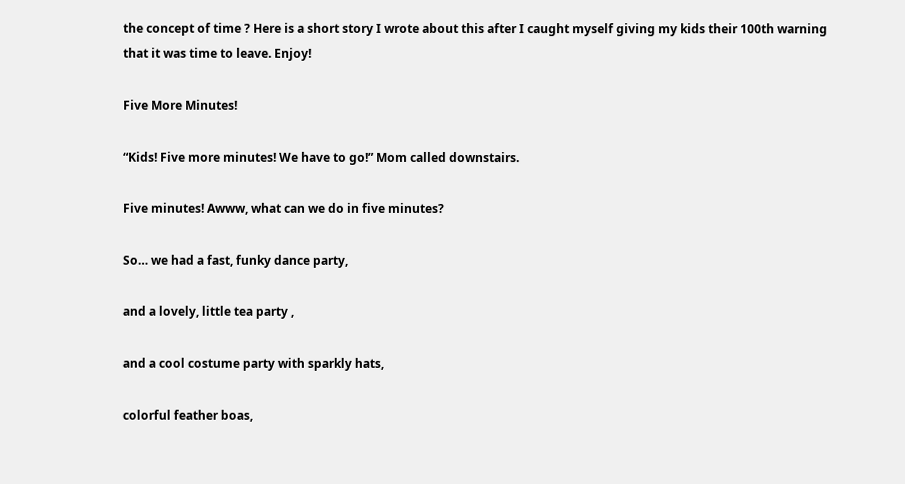the concept of time ? Here is a short story I wrote about this after I caught myself giving my kids their 100th warning that it was time to leave. Enjoy!

Five More Minutes!

“Kids! Five more minutes! We have to go!” Mom called downstairs.

Five minutes! Awww, what can we do in five minutes?

So… we had a fast, funky dance party,

and a lovely, little tea party ,

and a cool costume party with sparkly hats,

colorful feather boas,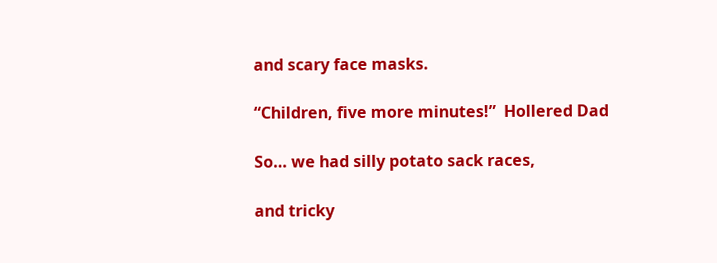and scary face masks.

“Children, five more minutes!”  Hollered Dad

So… we had silly potato sack races,

and tricky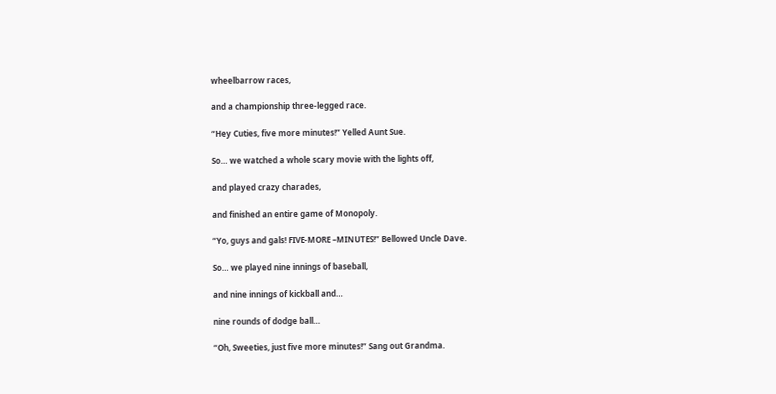wheelbarrow races,

and a championship three-legged race.

“Hey Cuties, five more minutes!” Yelled Aunt Sue.

So… we watched a whole scary movie with the lights off,

and played crazy charades,

and finished an entire game of Monopoly.

“Yo, guys and gals! FIVE-MORE –MINUTES!” Bellowed Uncle Dave.

So… we played nine innings of baseball,

and nine innings of kickball and…

nine rounds of dodge ball…

“Oh, Sweeties, just five more minutes!” Sang out Grandma.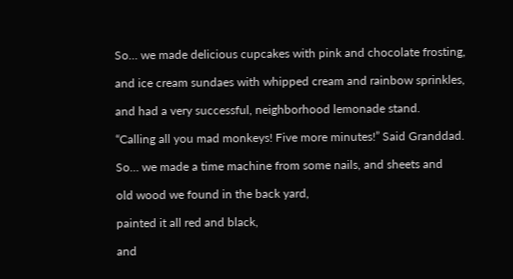So… we made delicious cupcakes with pink and chocolate frosting,

and ice cream sundaes with whipped cream and rainbow sprinkles,

and had a very successful, neighborhood lemonade stand.

“Calling all you mad monkeys! Five more minutes!” Said Granddad.

So… we made a time machine from some nails, and sheets and

old wood we found in the back yard,

painted it all red and black,

and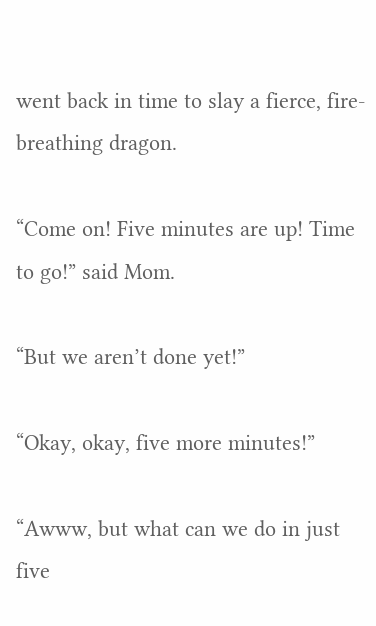went back in time to slay a fierce, fire-breathing dragon.

“Come on! Five minutes are up! Time to go!” said Mom.

“But we aren’t done yet!”

“Okay, okay, five more minutes!”

“Awww, but what can we do in just five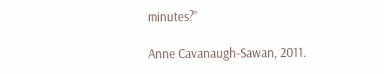minutes?”

Anne Cavanaugh-Sawan, 2011.